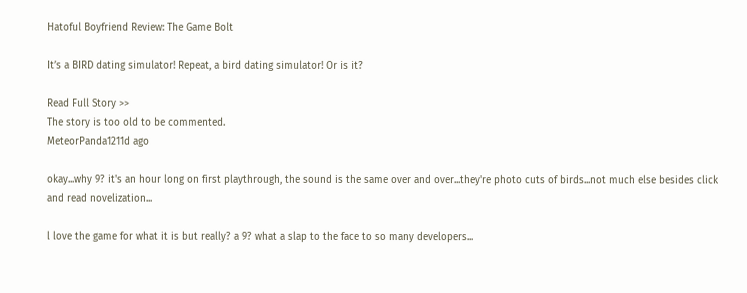Hatoful Boyfriend Review: The Game Bolt

It’s a BIRD dating simulator! Repeat, a bird dating simulator! Or is it?

Read Full Story >>
The story is too old to be commented.
MeteorPanda1211d ago

okay...why 9? it's an hour long on first playthrough, the sound is the same over and over...they're photo cuts of birds...not much else besides click and read novelization...

l love the game for what it is but really? a 9? what a slap to the face to so many developers...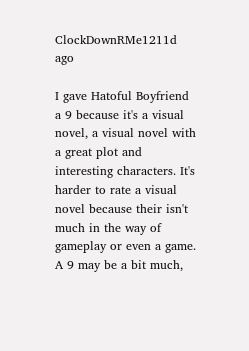ClockDownRMe1211d ago

I gave Hatoful Boyfriend a 9 because it's a visual novel, a visual novel with a great plot and interesting characters. It's harder to rate a visual novel because their isn't much in the way of gameplay or even a game. A 9 may be a bit much,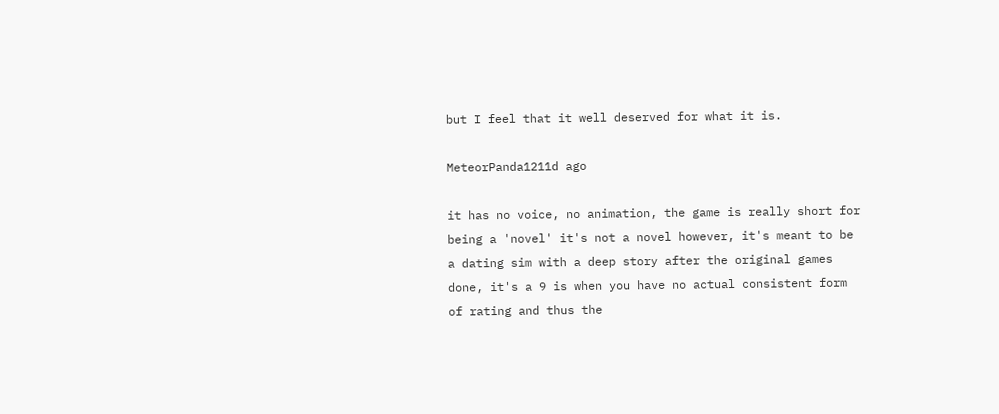but I feel that it well deserved for what it is.

MeteorPanda1211d ago

it has no voice, no animation, the game is really short for being a 'novel' it's not a novel however, it's meant to be a dating sim with a deep story after the original games done, it's a 9 is when you have no actual consistent form of rating and thus the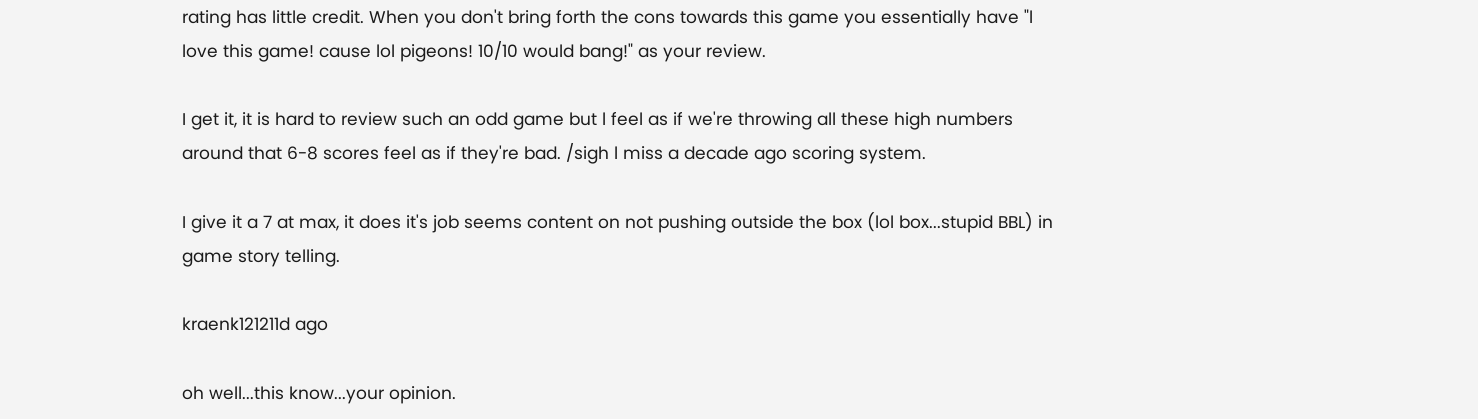rating has little credit. When you don't bring forth the cons towards this game you essentially have "l love this game! cause lol pigeons! 10/10 would bang!" as your review.

I get it, it is hard to review such an odd game but l feel as if we're throwing all these high numbers around that 6-8 scores feel as if they're bad. /sigh l miss a decade ago scoring system.

I give it a 7 at max, it does it's job seems content on not pushing outside the box (lol box...stupid BBL) in game story telling.

kraenk121211d ago

oh well...this know...your opinion.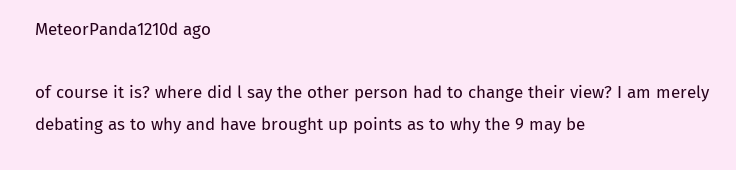MeteorPanda1210d ago

of course it is? where did l say the other person had to change their view? I am merely debating as to why and have brought up points as to why the 9 may be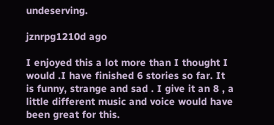undeserving.

jznrpg1210d ago

I enjoyed this a lot more than I thought I would .I have finished 6 stories so far. It is funny, strange and sad . I give it an 8 , a little different music and voice would have been great for this.